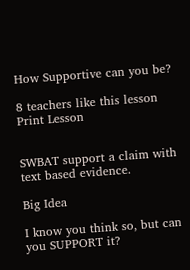How Supportive can you be?

8 teachers like this lesson
Print Lesson


SWBAT support a claim with text based evidence.

Big Idea

I know you think so, but can you SUPPORT it?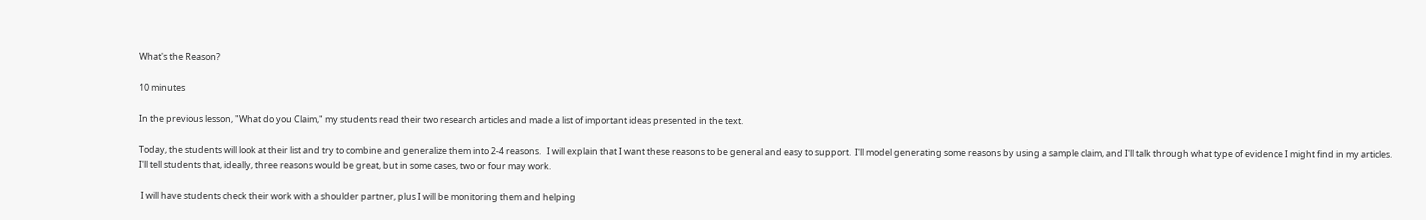What's the Reason?

10 minutes

In the previous lesson, "What do you Claim," my students read their two research articles and made a list of important ideas presented in the text.

Today, the students will look at their list and try to combine and generalize them into 2-4 reasons.   I will explain that I want these reasons to be general and easy to support.  I'll model generating some reasons by using a sample claim, and I'll talk through what type of evidence I might find in my articles.  I'll tell students that, ideally, three reasons would be great, but in some cases, two or four may work.

 I will have students check their work with a shoulder partner, plus I will be monitoring them and helping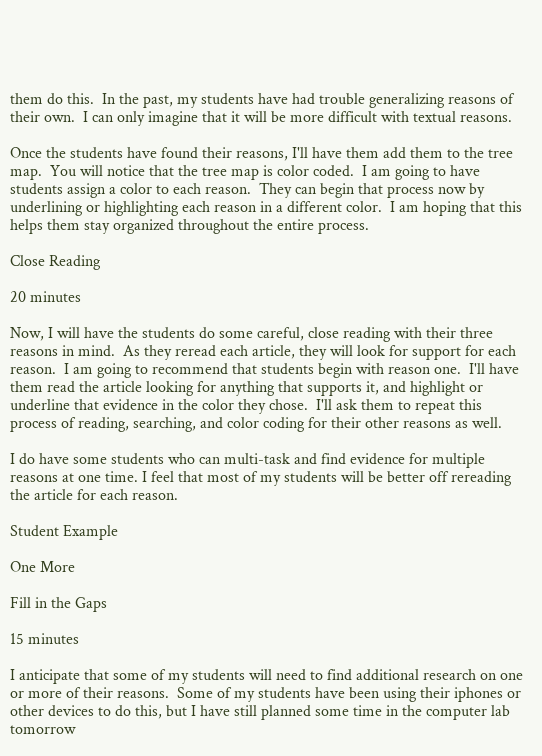them do this.  In the past, my students have had trouble generalizing reasons of their own.  I can only imagine that it will be more difficult with textual reasons.

Once the students have found their reasons, I'll have them add them to the tree map.  You will notice that the tree map is color coded.  I am going to have students assign a color to each reason.  They can begin that process now by underlining or highlighting each reason in a different color.  I am hoping that this helps them stay organized throughout the entire process.

Close Reading

20 minutes

Now, I will have the students do some careful, close reading with their three reasons in mind.  As they reread each article, they will look for support for each reason.  I am going to recommend that students begin with reason one.  I'll have them read the article looking for anything that supports it, and highlight or underline that evidence in the color they chose.  I'll ask them to repeat this process of reading, searching, and color coding for their other reasons as well.

I do have some students who can multi-task and find evidence for multiple reasons at one time. I feel that most of my students will be better off rereading the article for each reason.

Student Example

One More

Fill in the Gaps

15 minutes

I anticipate that some of my students will need to find additional research on one or more of their reasons.  Some of my students have been using their iphones or other devices to do this, but I have still planned some time in the computer lab tomorrow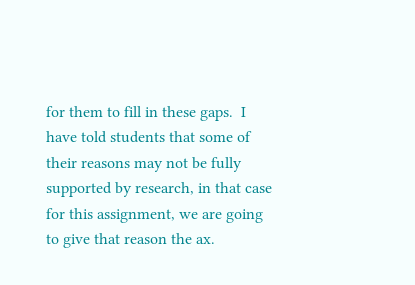for them to fill in these gaps.  I have told students that some of their reasons may not be fully supported by research, in that case for this assignment, we are going to give that reason the ax.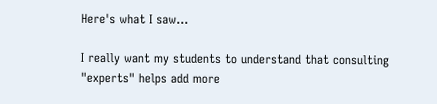Here's what I saw...

I really want my students to understand that consulting "experts" helps add more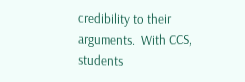credibility to their arguments.  With CCS, students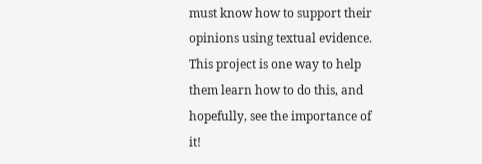must know how to support their opinions using textual evidence.  This project is one way to help them learn how to do this, and hopefully, see the importance of it!